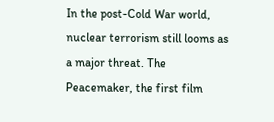In the post-Cold War world, nuclear terrorism still looms as a major threat. The Peacemaker, the first film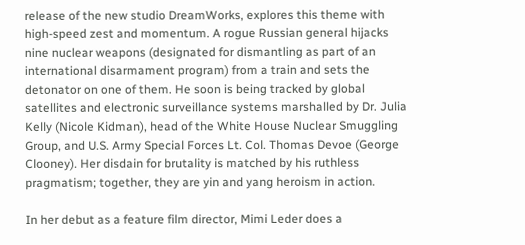release of the new studio DreamWorks, explores this theme with high-speed zest and momentum. A rogue Russian general hijacks nine nuclear weapons (designated for dismantling as part of an international disarmament program) from a train and sets the detonator on one of them. He soon is being tracked by global satellites and electronic surveillance systems marshalled by Dr. Julia Kelly (Nicole Kidman), head of the White House Nuclear Smuggling Group, and U.S. Army Special Forces Lt. Col. Thomas Devoe (George Clooney). Her disdain for brutality is matched by his ruthless pragmatism; together, they are yin and yang heroism in action.

In her debut as a feature film director, Mimi Leder does a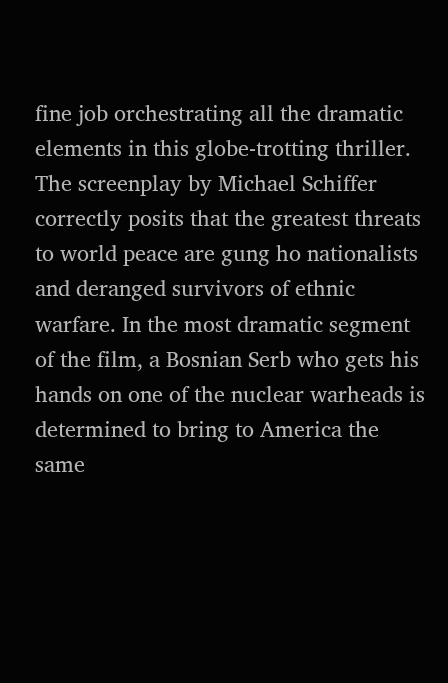fine job orchestrating all the dramatic elements in this globe-trotting thriller. The screenplay by Michael Schiffer correctly posits that the greatest threats to world peace are gung ho nationalists and deranged survivors of ethnic warfare. In the most dramatic segment of the film, a Bosnian Serb who gets his hands on one of the nuclear warheads is determined to bring to America the same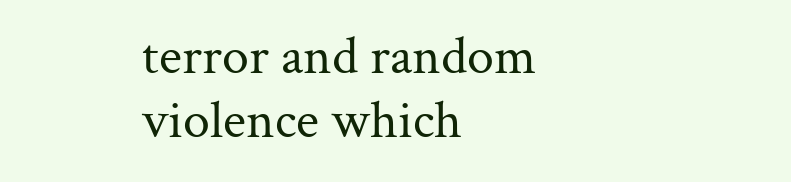terror and random violence which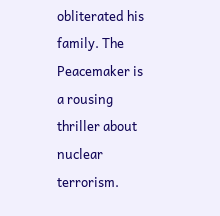obliterated his family. The Peacemaker is a rousing thriller about nuclear terrorism.